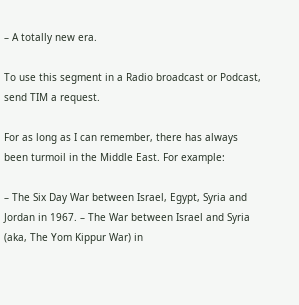– A totally new era.

To use this segment in a Radio broadcast or Podcast, send TIM a request.

For as long as I can remember, there has always been turmoil in the Middle East. For example:

– The Six Day War between Israel, Egypt, Syria and Jordan in 1967. – The War between Israel and Syria (aka, The Yom Kippur War) in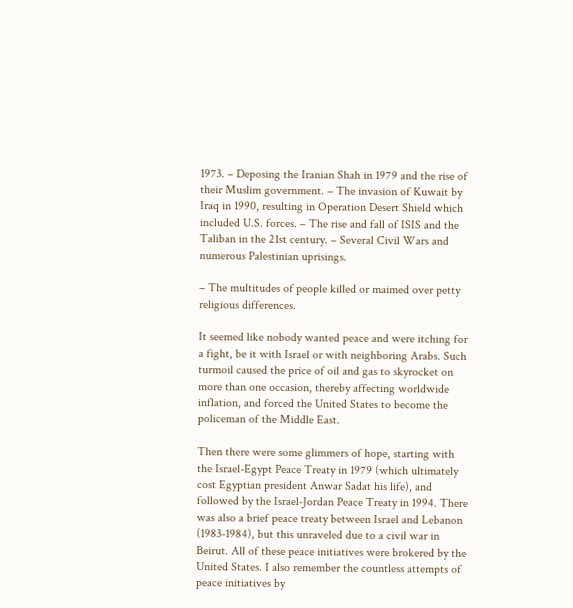1973. – Deposing the Iranian Shah in 1979 and the rise of their Muslim government. – The invasion of Kuwait by Iraq in 1990, resulting in Operation Desert Shield which included U.S. forces. – The rise and fall of ISIS and the Taliban in the 21st century. – Several Civil Wars and numerous Palestinian uprisings.

– The multitudes of people killed or maimed over petty religious differences.

It seemed like nobody wanted peace and were itching for a fight, be it with Israel or with neighboring Arabs. Such turmoil caused the price of oil and gas to skyrocket on more than one occasion, thereby affecting worldwide inflation, and forced the United States to become the policeman of the Middle East.

Then there were some glimmers of hope, starting with the Israel-Egypt Peace Treaty in 1979 (which ultimately cost Egyptian president Anwar Sadat his life), and followed by the Israel-Jordan Peace Treaty in 1994. There was also a brief peace treaty between Israel and Lebanon (1983-1984), but this unraveled due to a civil war in Beirut. All of these peace initiatives were brokered by the United States. I also remember the countless attempts of peace initiatives by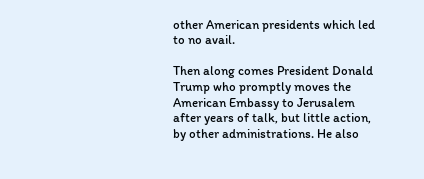other American presidents which led to no avail.

Then along comes President Donald Trump who promptly moves the American Embassy to Jerusalem after years of talk, but little action, by other administrations. He also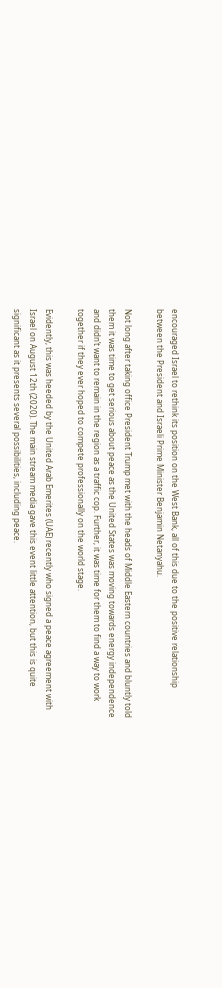encouraged Israel to rethink its position on the West Bank, all of this due to the positive relationship between the President and Israeli Prime Minister Benjamin Netanyahu.

Not long after taking office President Trump met with the heads of Middle Eastern countries and bluntly told them it was time to get serious about peace as the United States was moving towards energy independence and didn’t want to remain in the region as a traffic cop. Further, it was time for them to find a way to work together if they ever hoped to compete professionally on the world stage.

Evidently, this was heeded by the United Arab Emerites (UAE) recently who signed a peace agreement with Israel on August 12th (2020). The main stream media gave this event little attention, but this is quite significant as it presents several possibilities, including peace.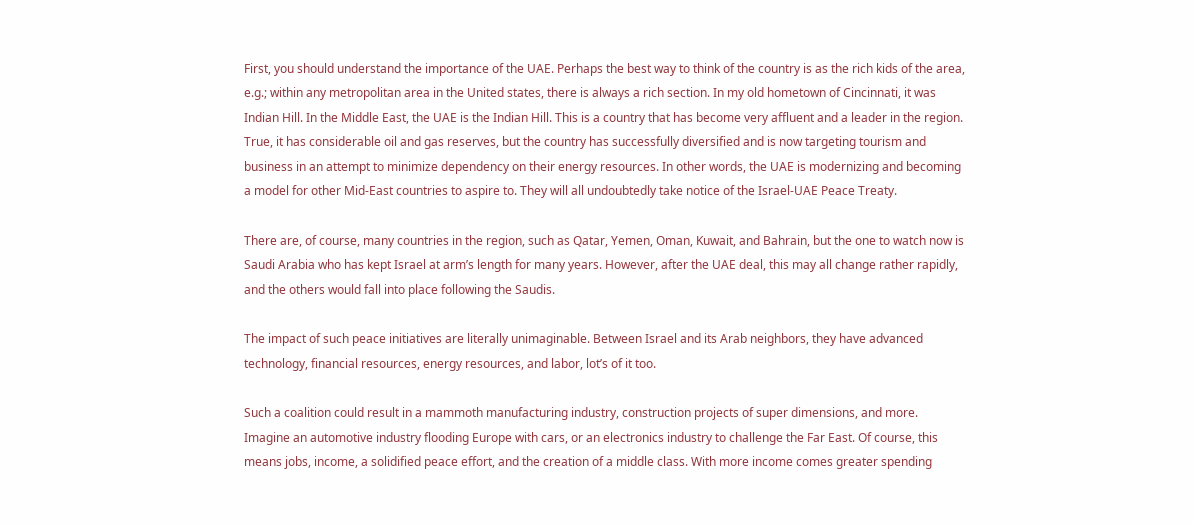First, you should understand the importance of the UAE. Perhaps the best way to think of the country is as the rich kids of the area, e.g.; within any metropolitan area in the United states, there is always a rich section. In my old hometown of Cincinnati, it was Indian Hill. In the Middle East, the UAE is the Indian Hill. This is a country that has become very affluent and a leader in the region. True, it has considerable oil and gas reserves, but the country has successfully diversified and is now targeting tourism and business in an attempt to minimize dependency on their energy resources. In other words, the UAE is modernizing and becoming a model for other Mid-East countries to aspire to. They will all undoubtedly take notice of the Israel-UAE Peace Treaty.

There are, of course, many countries in the region, such as Qatar, Yemen, Oman, Kuwait, and Bahrain, but the one to watch now is Saudi Arabia who has kept Israel at arm’s length for many years. However, after the UAE deal, this may all change rather rapidly, and the others would fall into place following the Saudis.

The impact of such peace initiatives are literally unimaginable. Between Israel and its Arab neighbors, they have advanced technology, financial resources, energy resources, and labor, lot’s of it too.

Such a coalition could result in a mammoth manufacturing industry, construction projects of super dimensions, and more. Imagine an automotive industry flooding Europe with cars, or an electronics industry to challenge the Far East. Of course, this means jobs, income, a solidified peace effort, and the creation of a middle class. With more income comes greater spending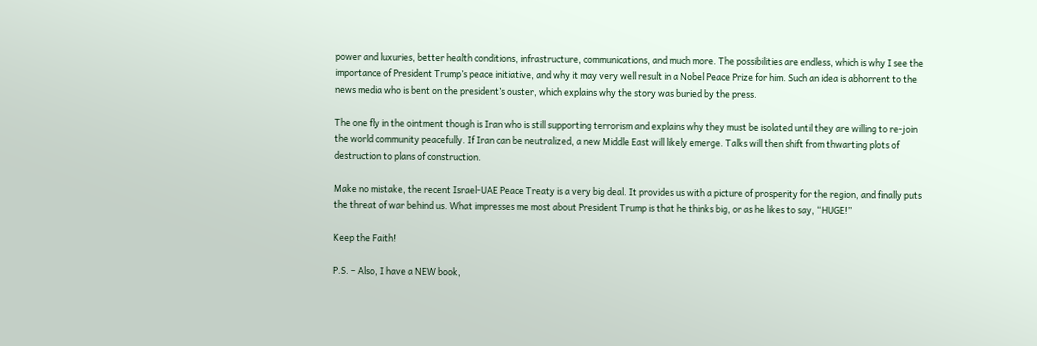power and luxuries, better health conditions, infrastructure, communications, and much more. The possibilities are endless, which is why I see the importance of President Trump’s peace initiative, and why it may very well result in a Nobel Peace Prize for him. Such an idea is abhorrent to the news media who is bent on the president’s ouster, which explains why the story was buried by the press.

The one fly in the ointment though is Iran who is still supporting terrorism and explains why they must be isolated until they are willing to re-join the world community peacefully. If Iran can be neutralized, a new Middle East will likely emerge. Talks will then shift from thwarting plots of destruction to plans of construction.

Make no mistake, the recent Israel-UAE Peace Treaty is a very big deal. It provides us with a picture of prosperity for the region, and finally puts the threat of war behind us. What impresses me most about President Trump is that he thinks big, or as he likes to say, “HUGE!”

Keep the Faith!

P.S. – Also, I have a NEW book,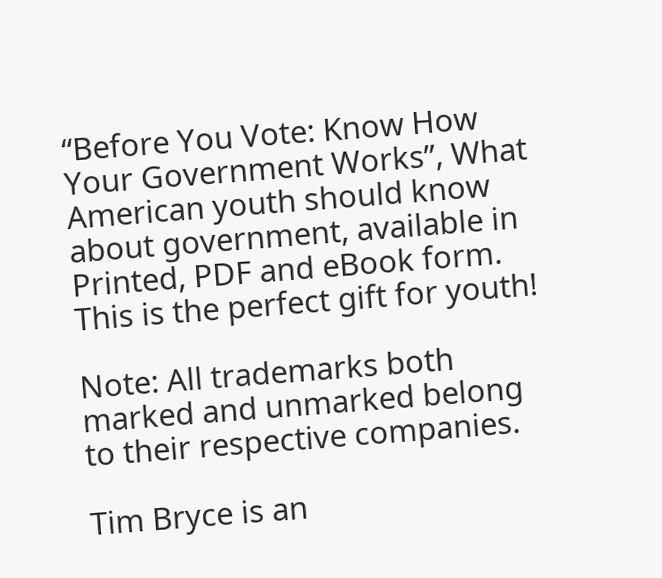“Before You Vote: Know How Your Government Works”, What American youth should know about government, available in Printed, PDF and eBook form. This is the perfect gift for youth!

Note: All trademarks both marked and unmarked belong to their respective companies.

Tim Bryce is an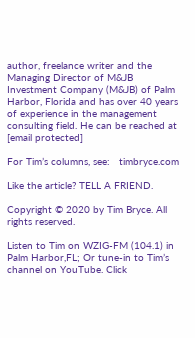author, freelance writer and the Managing Director of M&JB Investment Company (M&JB) of Palm Harbor, Florida and has over 40 years of experience in the management consulting field. He can be reached at [email protected]

For Tim’s columns, see:   timbryce.com

Like the article? TELL A FRIEND.

Copyright © 2020 by Tim Bryce. All rights reserved.

Listen to Tim on WZIG-FM (104.1) in Palm Harbor,FL; Or tune-in to Tim’s channel on YouTube. Click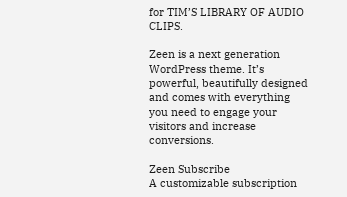for TIM’S LIBRARY OF AUDIO CLIPS.

Zeen is a next generation WordPress theme. It’s powerful, beautifully designed and comes with everything you need to engage your visitors and increase conversions.

Zeen Subscribe
A customizable subscription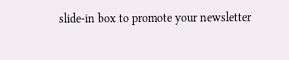slide-in box to promote your newsletter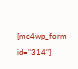[mc4wp_form id="314"]